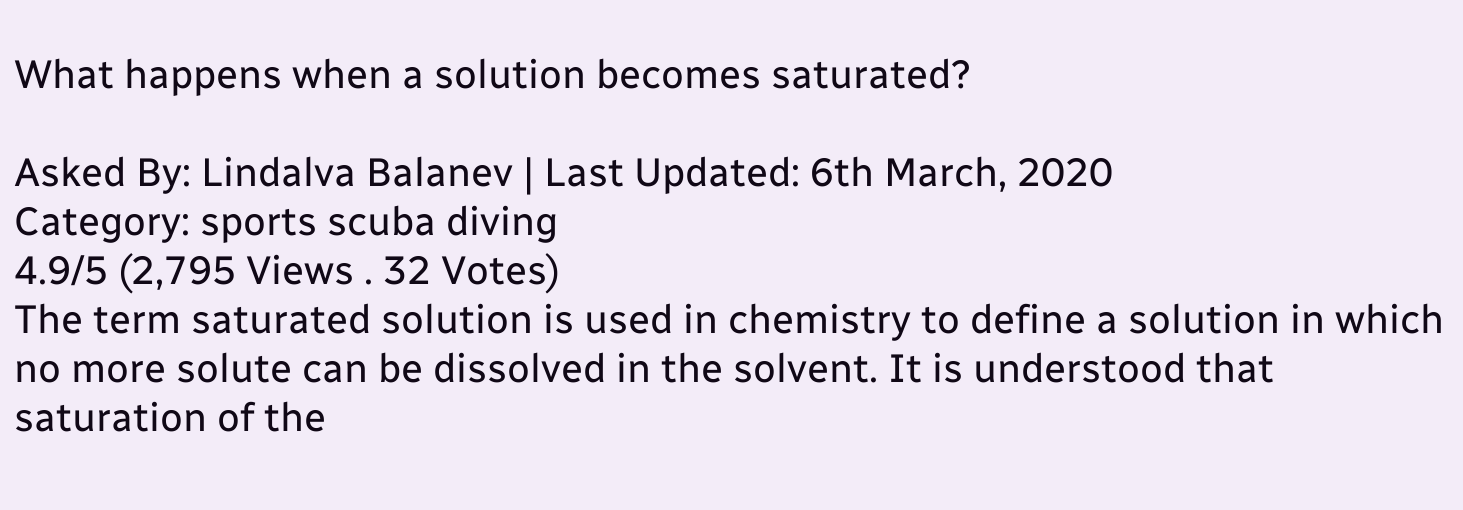What happens when a solution becomes saturated?

Asked By: Lindalva Balanev | Last Updated: 6th March, 2020
Category: sports scuba diving
4.9/5 (2,795 Views . 32 Votes)
The term saturated solution is used in chemistry to define a solution in which no more solute can be dissolved in the solvent. It is understood that saturation of the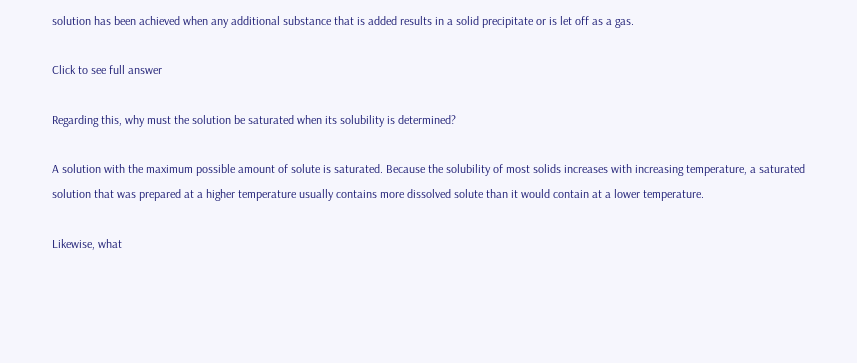solution has been achieved when any additional substance that is added results in a solid precipitate or is let off as a gas.

Click to see full answer

Regarding this, why must the solution be saturated when its solubility is determined?

A solution with the maximum possible amount of solute is saturated. Because the solubility of most solids increases with increasing temperature, a saturated solution that was prepared at a higher temperature usually contains more dissolved solute than it would contain at a lower temperature.

Likewise, what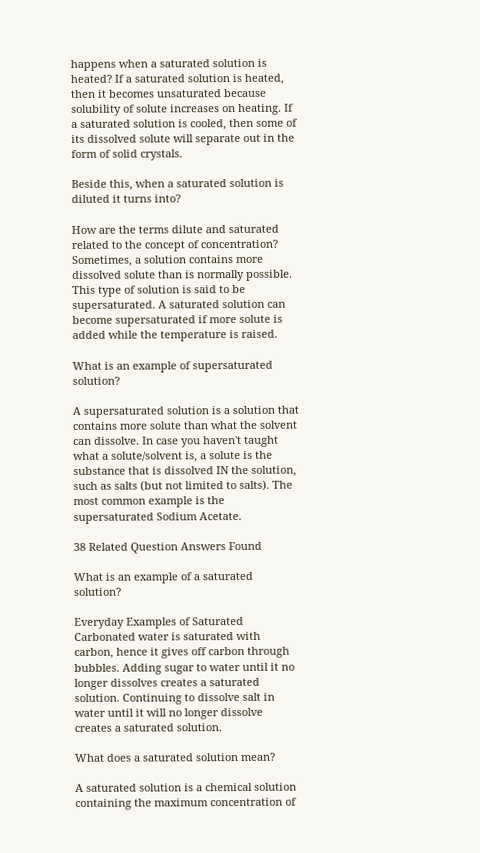happens when a saturated solution is heated? If a saturated solution is heated, then it becomes unsaturated because solubility of solute increases on heating. If a saturated solution is cooled, then some of its dissolved solute will separate out in the form of solid crystals.

Beside this, when a saturated solution is diluted it turns into?

How are the terms dilute and saturated related to the concept of concentration? Sometimes, a solution contains more dissolved solute than is normally possible. This type of solution is said to be supersaturated. A saturated solution can become supersaturated if more solute is added while the temperature is raised.

What is an example of supersaturated solution?

A supersaturated solution is a solution that contains more solute than what the solvent can dissolve. In case you haven't taught what a solute/solvent is, a solute is the substance that is dissolved IN the solution, such as salts (but not limited to salts). The most common example is the supersaturated Sodium Acetate.

38 Related Question Answers Found

What is an example of a saturated solution?

Everyday Examples of Saturated
Carbonated water is saturated with carbon, hence it gives off carbon through bubbles. Adding sugar to water until it no longer dissolves creates a saturated solution. Continuing to dissolve salt in water until it will no longer dissolve creates a saturated solution.

What does a saturated solution mean?

A saturated solution is a chemical solution containing the maximum concentration of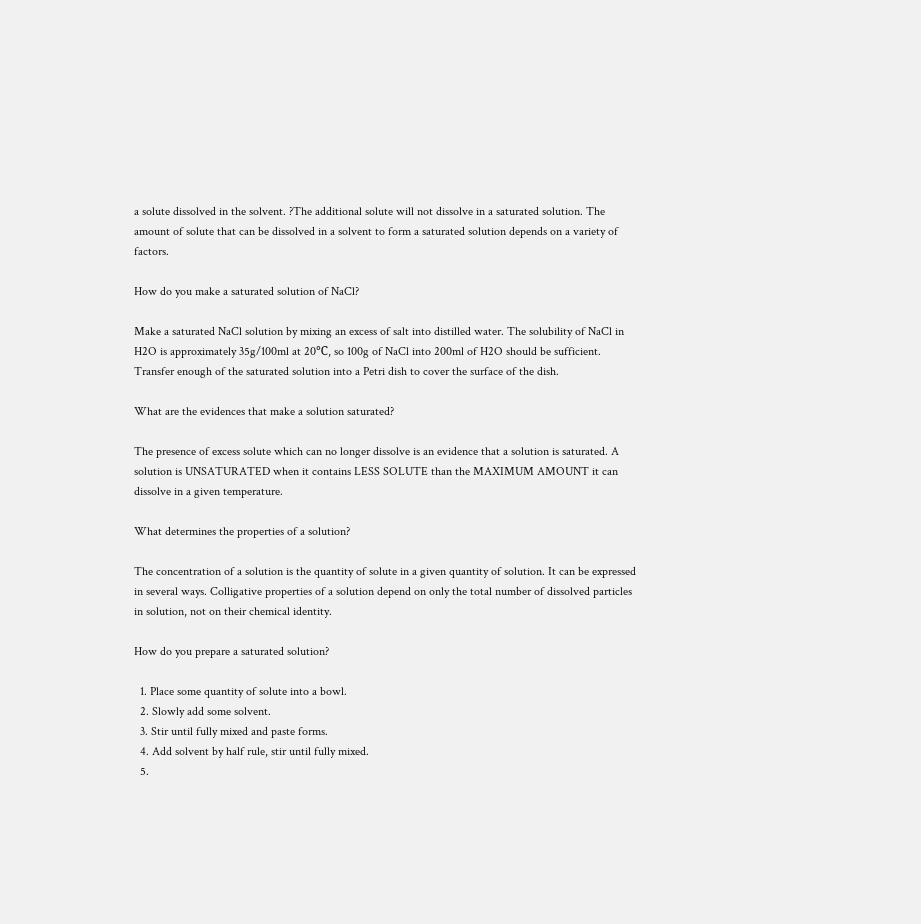a solute dissolved in the solvent. ?The additional solute will not dissolve in a saturated solution. The amount of solute that can be dissolved in a solvent to form a saturated solution depends on a variety of factors.

How do you make a saturated solution of NaCl?

Make a saturated NaCl solution by mixing an excess of salt into distilled water. The solubility of NaCl in H2O is approximately 35g/100ml at 20℃, so 100g of NaCl into 200ml of H2O should be sufficient. Transfer enough of the saturated solution into a Petri dish to cover the surface of the dish.

What are the evidences that make a solution saturated?

The presence of excess solute which can no longer dissolve is an evidence that a solution is saturated. A solution is UNSATURATED when it contains LESS SOLUTE than the MAXIMUM AMOUNT it can dissolve in a given temperature.

What determines the properties of a solution?

The concentration of a solution is the quantity of solute in a given quantity of solution. It can be expressed in several ways. Colligative properties of a solution depend on only the total number of dissolved particles in solution, not on their chemical identity.

How do you prepare a saturated solution?

  1. Place some quantity of solute into a bowl.
  2. Slowly add some solvent.
  3. Stir until fully mixed and paste forms.
  4. Add solvent by half rule, stir until fully mixed.
  5.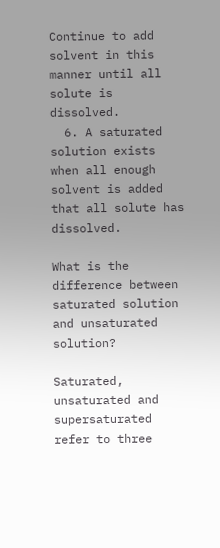Continue to add solvent in this manner until all solute is dissolved.
  6. A saturated solution exists when all enough solvent is added that all solute has dissolved.

What is the difference between saturated solution and unsaturated solution?

Saturated, unsaturated and supersaturated refer to three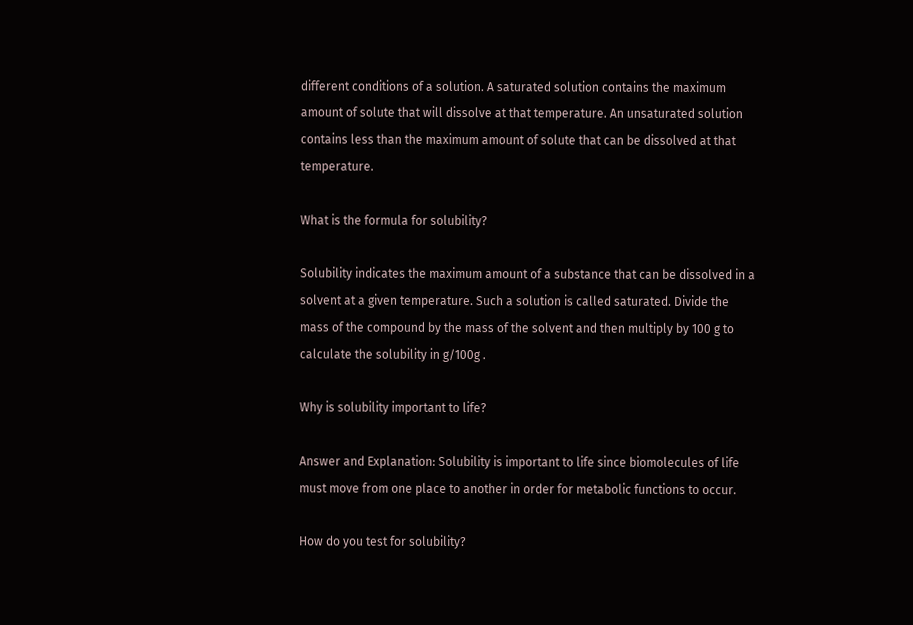different conditions of a solution. A saturated solution contains the maximum amount of solute that will dissolve at that temperature. An unsaturated solution contains less than the maximum amount of solute that can be dissolved at that temperature.

What is the formula for solubility?

Solubility indicates the maximum amount of a substance that can be dissolved in a solvent at a given temperature. Such a solution is called saturated. Divide the mass of the compound by the mass of the solvent and then multiply by 100 g to calculate the solubility in g/100g .

Why is solubility important to life?

Answer and Explanation: Solubility is important to life since biomolecules of life must move from one place to another in order for metabolic functions to occur.

How do you test for solubility?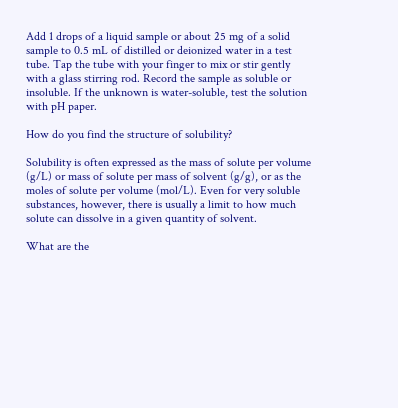Add 1 drops of a liquid sample or about 25 mg of a solid sample to 0.5 mL of distilled or deionized water in a test tube. Tap the tube with your finger to mix or stir gently with a glass stirring rod. Record the sample as soluble or insoluble. If the unknown is water-soluble, test the solution with pH paper.

How do you find the structure of solubility?

Solubility is often expressed as the mass of solute per volume (g/L) or mass of solute per mass of solvent (g/g), or as the moles of solute per volume (mol/L). Even for very soluble substances, however, there is usually a limit to how much solute can dissolve in a given quantity of solvent.

What are the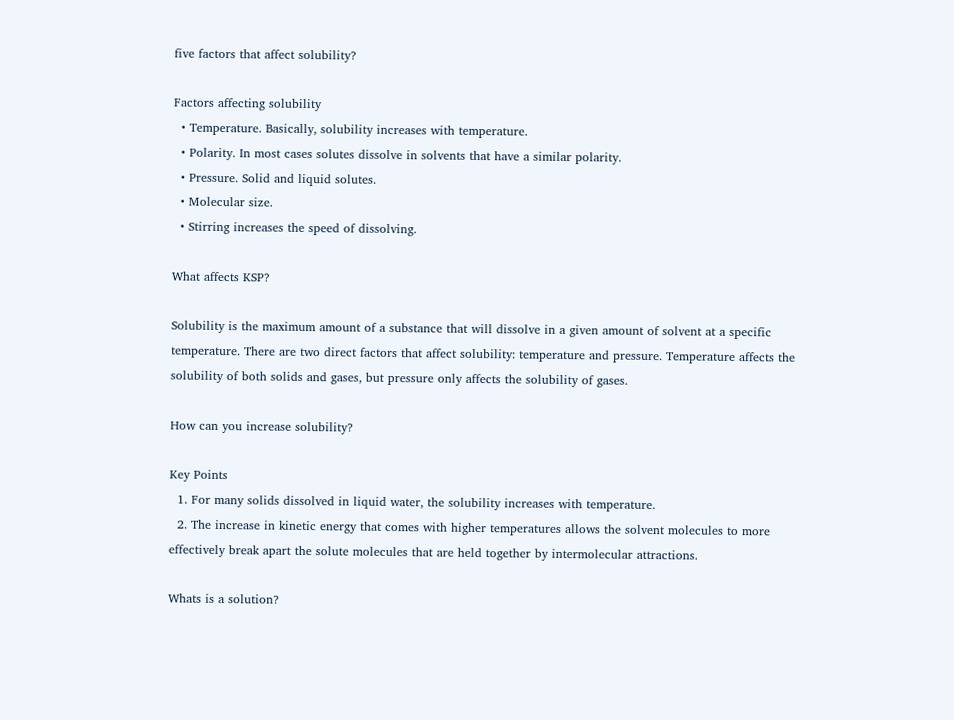five factors that affect solubility?

Factors affecting solubility
  • Temperature. Basically, solubility increases with temperature.
  • Polarity. In most cases solutes dissolve in solvents that have a similar polarity.
  • Pressure. Solid and liquid solutes.
  • Molecular size.
  • Stirring increases the speed of dissolving.

What affects KSP?

Solubility is the maximum amount of a substance that will dissolve in a given amount of solvent at a specific temperature. There are two direct factors that affect solubility: temperature and pressure. Temperature affects the solubility of both solids and gases, but pressure only affects the solubility of gases.

How can you increase solubility?

Key Points
  1. For many solids dissolved in liquid water, the solubility increases with temperature.
  2. The increase in kinetic energy that comes with higher temperatures allows the solvent molecules to more effectively break apart the solute molecules that are held together by intermolecular attractions.

Whats is a solution?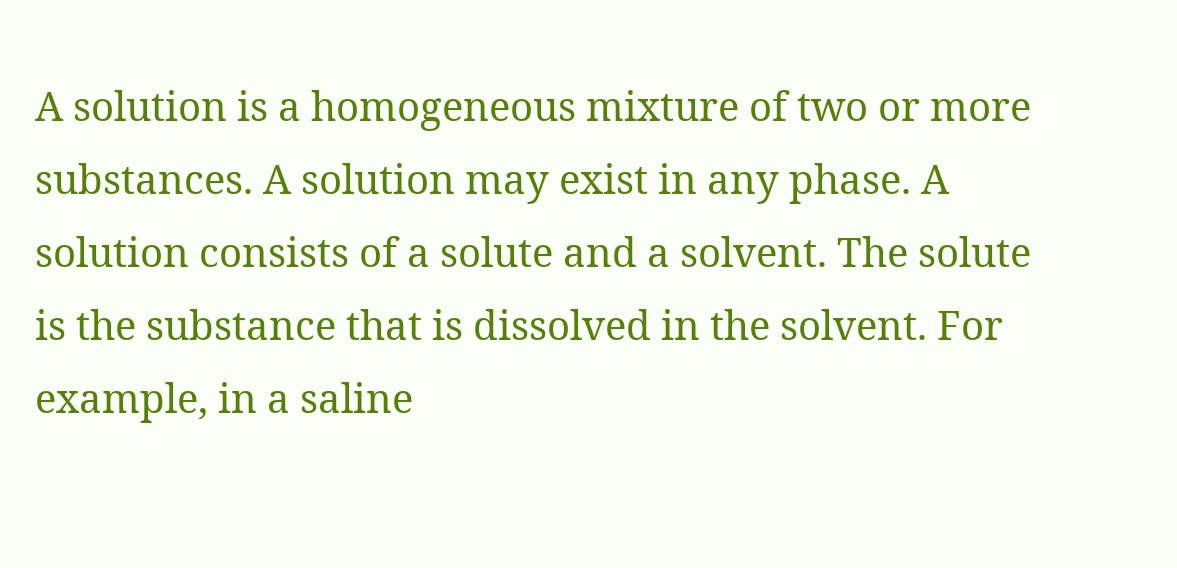A solution is a homogeneous mixture of two or more substances. A solution may exist in any phase. A solution consists of a solute and a solvent. The solute is the substance that is dissolved in the solvent. For example, in a saline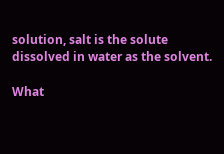solution, salt is the solute dissolved in water as the solvent.

What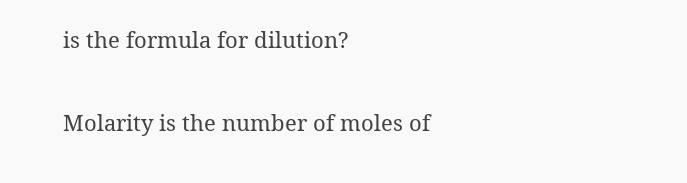is the formula for dilution?

Molarity is the number of moles of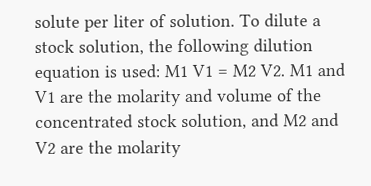solute per liter of solution. To dilute a stock solution, the following dilution equation is used: M1 V1 = M2 V2. M1 and V1 are the molarity and volume of the concentrated stock solution, and M2 and V2 are the molarity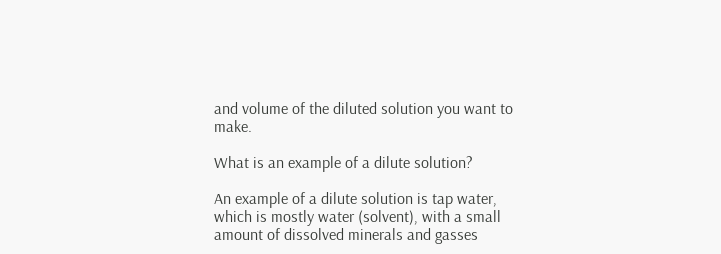and volume of the diluted solution you want to make.

What is an example of a dilute solution?

An example of a dilute solution is tap water, which is mostly water (solvent), with a small amount of dissolved minerals and gasses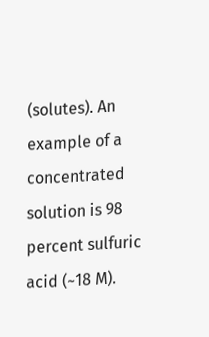(solutes). An example of a concentrated solution is 98 percent sulfuric acid (~18 M).